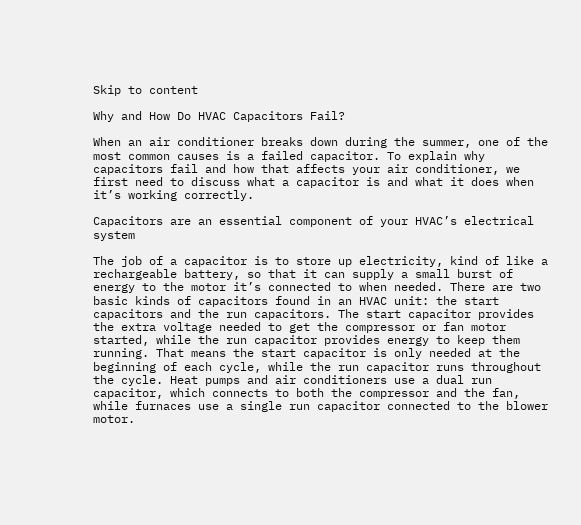Skip to content

Why and How Do HVAC Capacitors Fail?

When an air conditioner breaks down during the summer, one of the most common causes is a failed capacitor. To explain why capacitors fail and how that affects your air conditioner, we first need to discuss what a capacitor is and what it does when it’s working correctly.

Capacitors are an essential component of your HVAC’s electrical system

The job of a capacitor is to store up electricity, kind of like a rechargeable battery, so that it can supply a small burst of energy to the motor it’s connected to when needed. There are two basic kinds of capacitors found in an HVAC unit: the start capacitors and the run capacitors. The start capacitor provides the extra voltage needed to get the compressor or fan motor started, while the run capacitor provides energy to keep them running. That means the start capacitor is only needed at the beginning of each cycle, while the run capacitor runs throughout the cycle. Heat pumps and air conditioners use a dual run capacitor, which connects to both the compressor and the fan, while furnaces use a single run capacitor connected to the blower motor.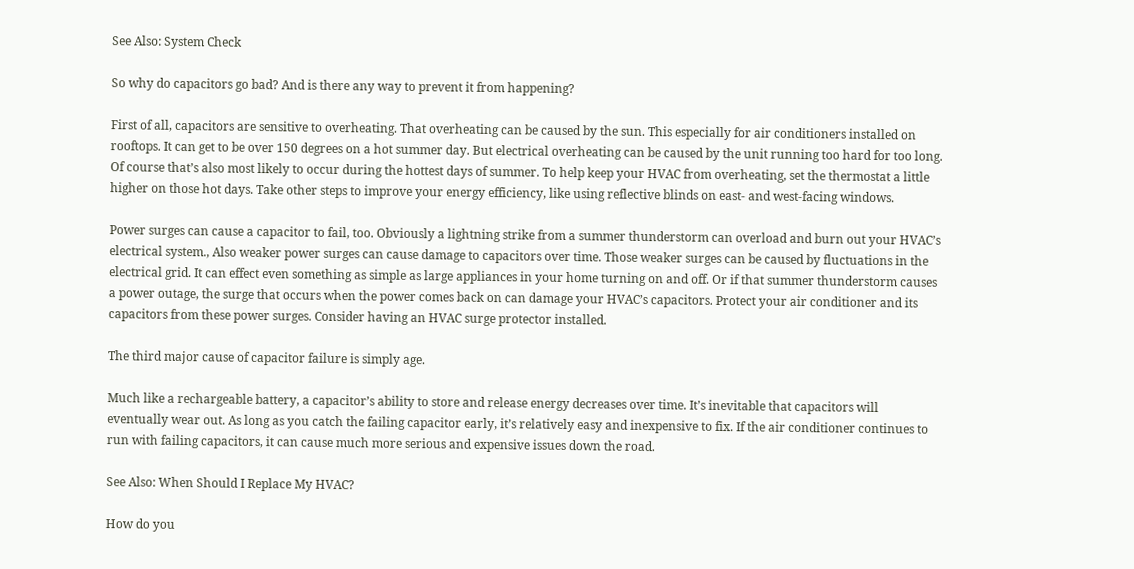See Also: System Check

So why do capacitors go bad? And is there any way to prevent it from happening?

First of all, capacitors are sensitive to overheating. That overheating can be caused by the sun. This especially for air conditioners installed on rooftops. It can get to be over 150 degrees on a hot summer day. But electrical overheating can be caused by the unit running too hard for too long. Of course that’s also most likely to occur during the hottest days of summer. To help keep your HVAC from overheating, set the thermostat a little higher on those hot days. Take other steps to improve your energy efficiency, like using reflective blinds on east- and west-facing windows.

Power surges can cause a capacitor to fail, too. Obviously a lightning strike from a summer thunderstorm can overload and burn out your HVAC’s electrical system., Also weaker power surges can cause damage to capacitors over time. Those weaker surges can be caused by fluctuations in the electrical grid. It can effect even something as simple as large appliances in your home turning on and off. Or if that summer thunderstorm causes a power outage, the surge that occurs when the power comes back on can damage your HVAC’s capacitors. Protect your air conditioner and its capacitors from these power surges. Consider having an HVAC surge protector installed.

The third major cause of capacitor failure is simply age.

Much like a rechargeable battery, a capacitor’s ability to store and release energy decreases over time. It’s inevitable that capacitors will eventually wear out. As long as you catch the failing capacitor early, it’s relatively easy and inexpensive to fix. If the air conditioner continues to run with failing capacitors, it can cause much more serious and expensive issues down the road.

See Also: When Should I Replace My HVAC?

How do you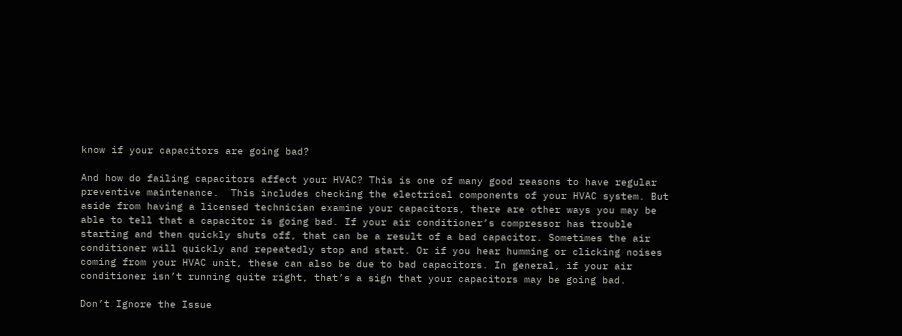know if your capacitors are going bad?

And how do failing capacitors affect your HVAC? This is one of many good reasons to have regular preventive maintenance.  This includes checking the electrical components of your HVAC system. But aside from having a licensed technician examine your capacitors, there are other ways you may be able to tell that a capacitor is going bad. If your air conditioner’s compressor has trouble starting and then quickly shuts off, that can be a result of a bad capacitor. Sometimes the air conditioner will quickly and repeatedly stop and start. Or if you hear humming or clicking noises coming from your HVAC unit, these can also be due to bad capacitors. In general, if your air conditioner isn’t running quite right, that’s a sign that your capacitors may be going bad.

Don’t Ignore the Issue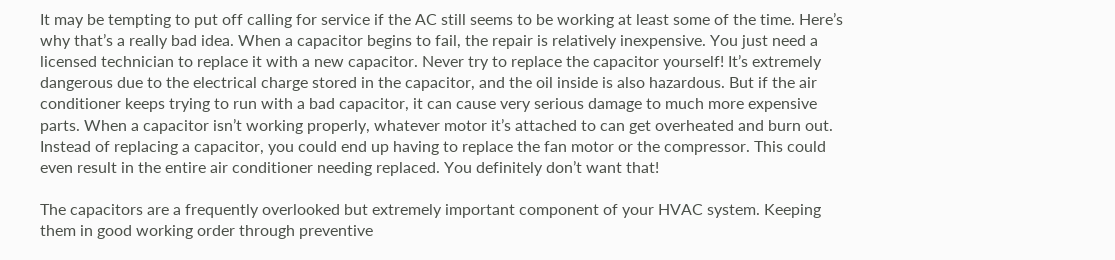It may be tempting to put off calling for service if the AC still seems to be working at least some of the time. Here’s why that’s a really bad idea. When a capacitor begins to fail, the repair is relatively inexpensive. You just need a licensed technician to replace it with a new capacitor. Never try to replace the capacitor yourself! It’s extremely dangerous due to the electrical charge stored in the capacitor, and the oil inside is also hazardous. But if the air conditioner keeps trying to run with a bad capacitor, it can cause very serious damage to much more expensive parts. When a capacitor isn’t working properly, whatever motor it’s attached to can get overheated and burn out. Instead of replacing a capacitor, you could end up having to replace the fan motor or the compressor. This could even result in the entire air conditioner needing replaced. You definitely don’t want that!

The capacitors are a frequently overlooked but extremely important component of your HVAC system. Keeping them in good working order through preventive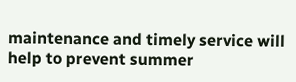maintenance and timely service will help to prevent summer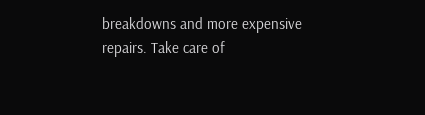breakdowns and more expensive repairs. Take care of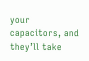your capacitors, and they’ll take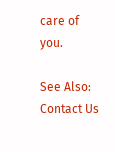care of you.

See Also: Contact Us